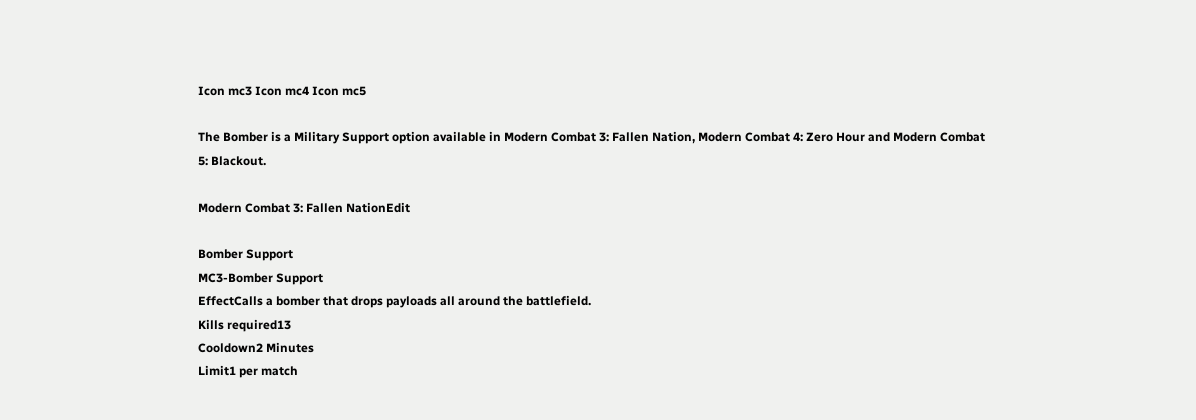Icon mc3 Icon mc4 Icon mc5

The Bomber is a Military Support option available in Modern Combat 3: Fallen Nation, Modern Combat 4: Zero Hour and Modern Combat 5: Blackout.

Modern Combat 3: Fallen NationEdit

Bomber Support
MC3-Bomber Support
EffectCalls a bomber that drops payloads all around the battlefield.
Kills required13
Cooldown2 Minutes
Limit1 per match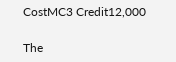CostMC3 Credit12,000

The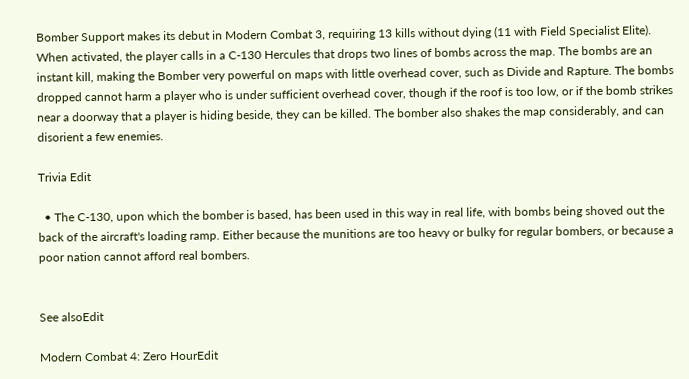Bomber Support makes its debut in Modern Combat 3, requiring 13 kills without dying (11 with Field Specialist Elite). When activated, the player calls in a C-130 Hercules that drops two lines of bombs across the map. The bombs are an instant kill, making the Bomber very powerful on maps with little overhead cover, such as Divide and Rapture. The bombs dropped cannot harm a player who is under sufficient overhead cover, though if the roof is too low, or if the bomb strikes near a doorway that a player is hiding beside, they can be killed. The bomber also shakes the map considerably, and can disorient a few enemies.

Trivia Edit

  • The C-130, upon which the bomber is based, has been used in this way in real life, with bombs being shoved out the back of the aircraft's loading ramp. Either because the munitions are too heavy or bulky for regular bombers, or because a poor nation cannot afford real bombers.


See alsoEdit

Modern Combat 4: Zero HourEdit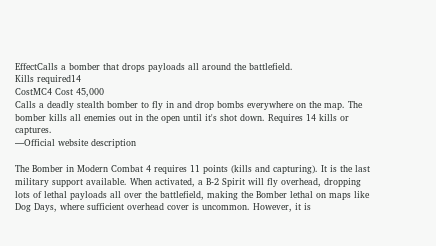EffectCalls a bomber that drops payloads all around the battlefield.
Kills required14
CostMC4 Cost 45,000
Calls a deadly stealth bomber to fly in and drop bombs everywhere on the map. The bomber kills all enemies out in the open until it's shot down. Requires 14 kills or captures.
—Official website description

The Bomber in Modern Combat 4 requires 11 points (kills and capturing). It is the last military support available. When activated, a B-2 Spirit will fly overhead, dropping lots of lethal payloads all over the battlefield, making the Bomber lethal on maps like Dog Days, where sufficient overhead cover is uncommon. However, it is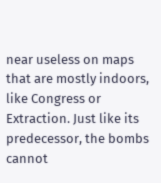near useless on maps that are mostly indoors, like Congress or Extraction. Just like its predecessor, the bombs cannot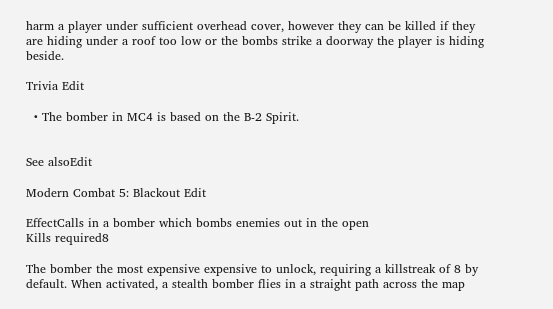harm a player under sufficient overhead cover, however they can be killed if they are hiding under a roof too low or the bombs strike a doorway the player is hiding beside.

Trivia Edit

  • The bomber in MC4 is based on the B-2 Spirit.


See alsoEdit

Modern Combat 5: Blackout Edit

EffectCalls in a bomber which bombs enemies out in the open
Kills required8

The bomber the most expensive expensive to unlock, requiring a killstreak of 8 by default. When activated, a stealth bomber flies in a straight path across the map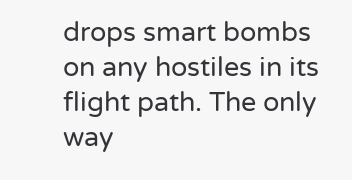drops smart bombs on any hostiles in its flight path. The only way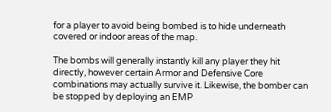for a player to avoid being bombed is to hide underneath covered or indoor areas of the map.

The bombs will generally instantly kill any player they hit directly, however certain Armor and Defensive Core combinations may actually survive it. Likewise, the bomber can be stopped by deploying an EMP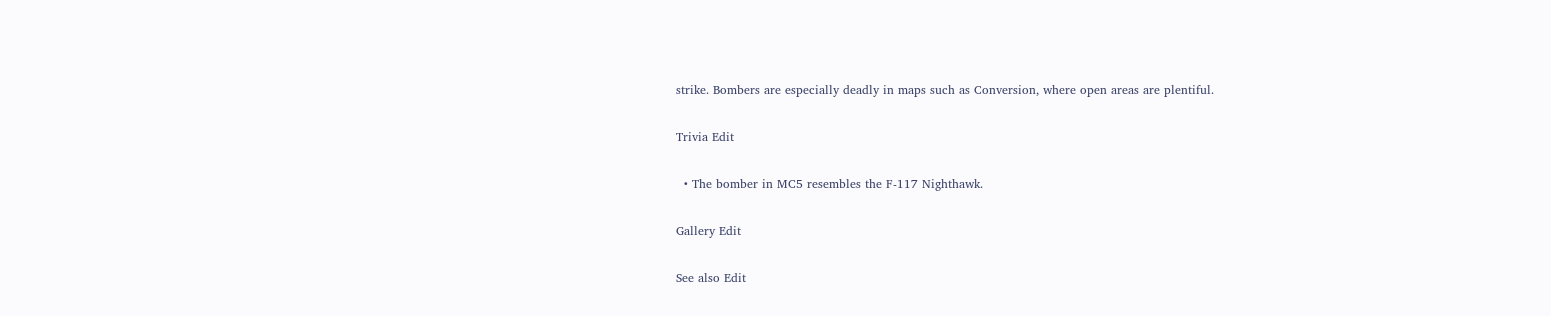strike. Bombers are especially deadly in maps such as Conversion, where open areas are plentiful.

Trivia Edit

  • The bomber in MC5 resembles the F-117 Nighthawk.

Gallery Edit

See also Edit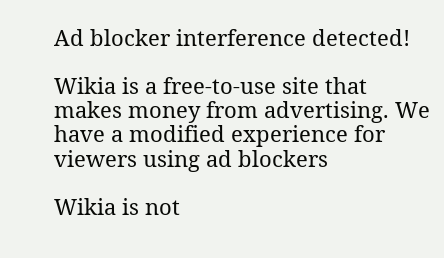Ad blocker interference detected!

Wikia is a free-to-use site that makes money from advertising. We have a modified experience for viewers using ad blockers

Wikia is not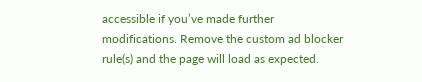accessible if you’ve made further modifications. Remove the custom ad blocker rule(s) and the page will load as expected.